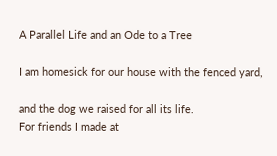A Parallel Life and an Ode to a Tree

I am homesick for our house with the fenced yard,

and the dog we raised for all its life.
For friends I made at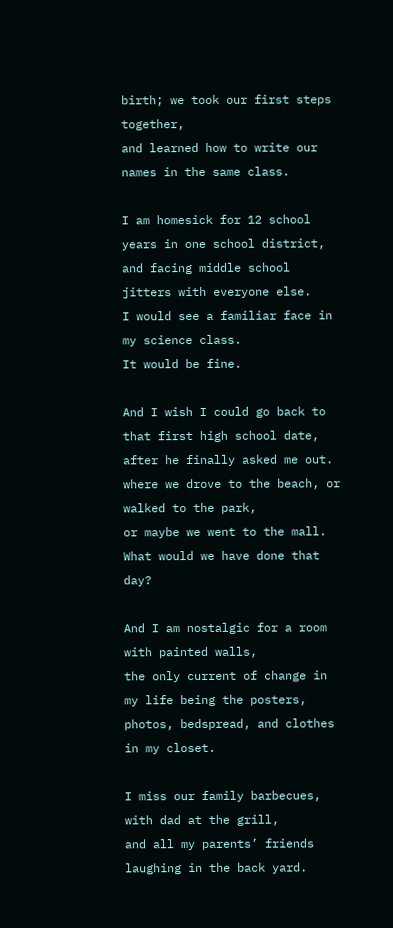birth; we took our first steps together,
and learned how to write our names in the same class.

I am homesick for 12 school years in one school district,
and facing middle school jitters with everyone else.
I would see a familiar face in my science class.
It would be fine.

And I wish I could go back to that first high school date,
after he finally asked me out.
where we drove to the beach, or walked to the park,
or maybe we went to the mall.
What would we have done that day?

And I am nostalgic for a room with painted walls,
the only current of change in my life being the posters,
photos, bedspread, and clothes in my closet.

I miss our family barbecues, with dad at the grill,
and all my parents’ friends laughing in the back yard.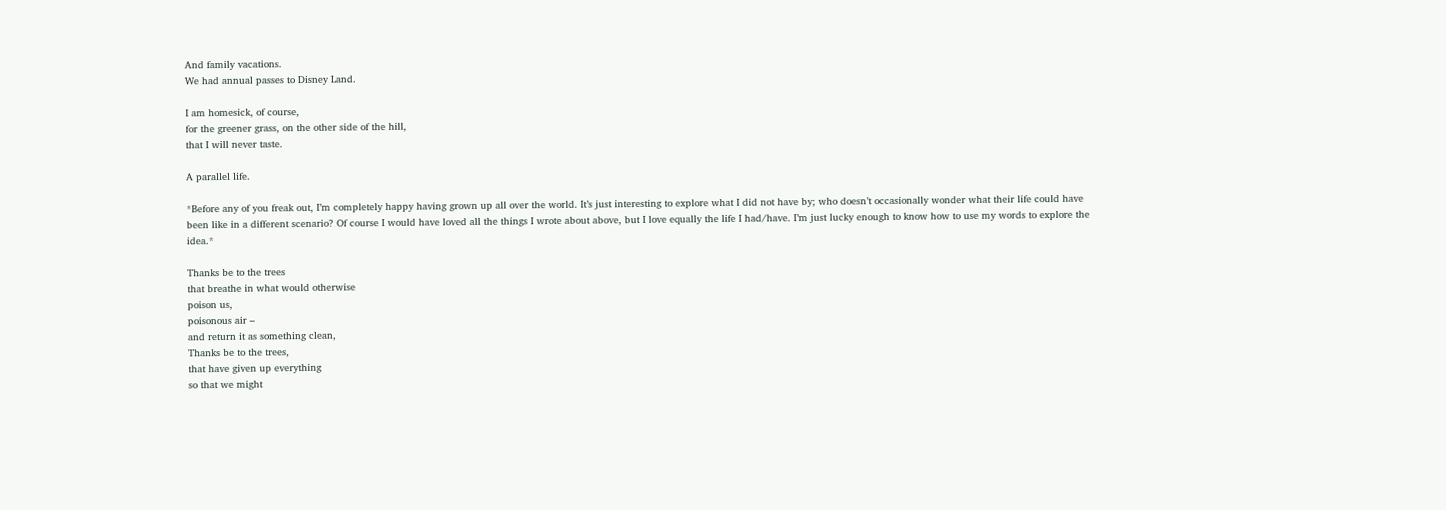And family vacations.
We had annual passes to Disney Land.

I am homesick, of course,
for the greener grass, on the other side of the hill,
that I will never taste.

A parallel life.

*Before any of you freak out, I’m completely happy having grown up all over the world. It’s just interesting to explore what I did not have by; who doesn’t occasionally wonder what their life could have been like in a different scenario? Of course I would have loved all the things I wrote about above, but I love equally the life I had/have. I’m just lucky enough to know how to use my words to explore the idea.*

Thanks be to the trees
that breathe in what would otherwise
poison us,
poisonous air –
and return it as something clean,
Thanks be to the trees,
that have given up everything
so that we might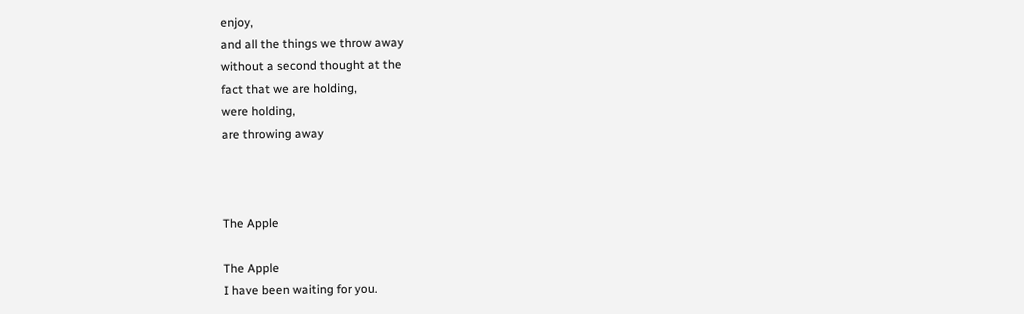enjoy,
and all the things we throw away
without a second thought at the
fact that we are holding,
were holding,
are throwing away



The Apple

The Apple
I have been waiting for you.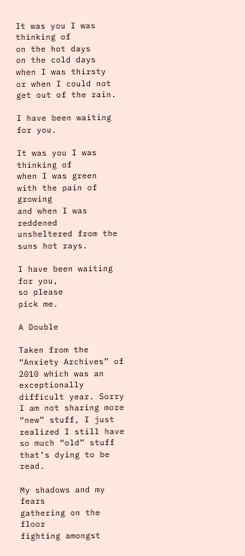It was you I was thinking of
on the hot days
on the cold days
when I was thirsty
or when I could not get out of the rain.

I have been waiting for you.

It was you I was thinking of
when I was green
with the pain of growing
and when I was reddened
unsheltered from the suns hot rays.

I have been waiting for you,
so please
pick me.

A Double

Taken from the “Anxiety Archives” of 2010 which was an exceptionally difficult year. Sorry I am not sharing more “new” stuff, I just realized I still have so much “old” stuff that’s dying to be read.

My shadows and my fears
gathering on the floor
fighting amongst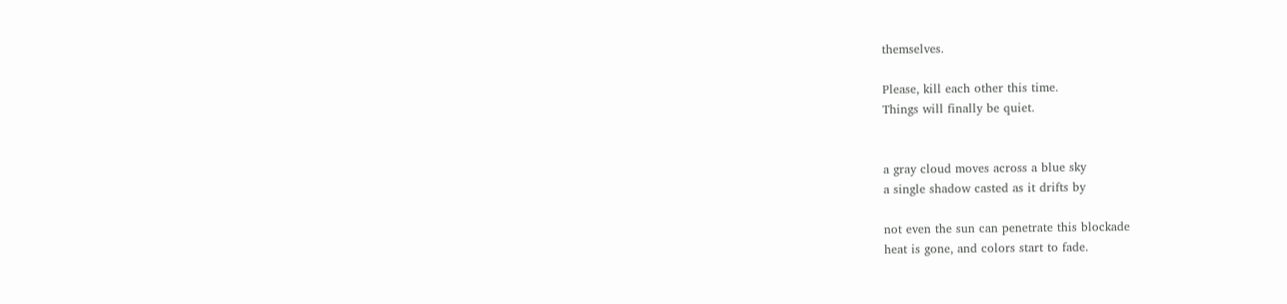themselves.

Please, kill each other this time.
Things will finally be quiet.


a gray cloud moves across a blue sky
a single shadow casted as it drifts by

not even the sun can penetrate this blockade
heat is gone, and colors start to fade.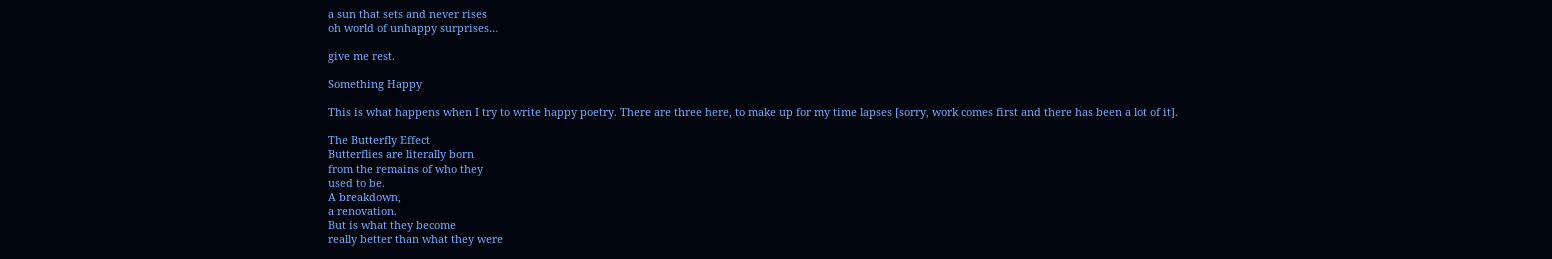a sun that sets and never rises
oh world of unhappy surprises…

give me rest.

Something Happy

This is what happens when I try to write happy poetry. There are three here, to make up for my time lapses [sorry, work comes first and there has been a lot of it].

The Butterfly Effect
Butterflies are literally born
from the remains of who they
used to be.
A breakdown,
a renovation.
But is what they become
really better than what they were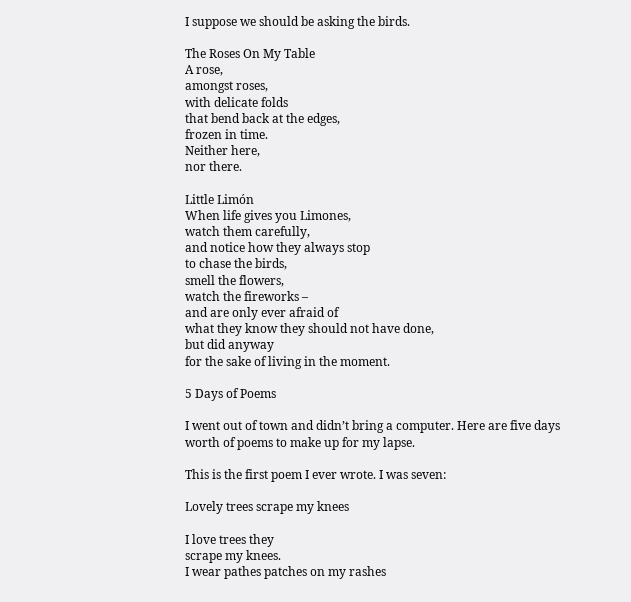I suppose we should be asking the birds.

The Roses On My Table
A rose,
amongst roses,
with delicate folds
that bend back at the edges,
frozen in time.
Neither here,
nor there.

Little Limón
When life gives you Limones,
watch them carefully,
and notice how they always stop
to chase the birds,
smell the flowers,
watch the fireworks –
and are only ever afraid of
what they know they should not have done,
but did anyway
for the sake of living in the moment.

5 Days of Poems

I went out of town and didn’t bring a computer. Here are five days worth of poems to make up for my lapse.

This is the first poem I ever wrote. I was seven:

Lovely trees scrape my knees

I love trees they
scrape my knees.
I wear pathes patches on my rashes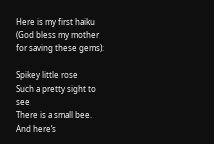Here is my first haiku (God bless my mother for saving these gems):

Spikey little rose
Such a pretty sight to see
There is a small bee.
And here’s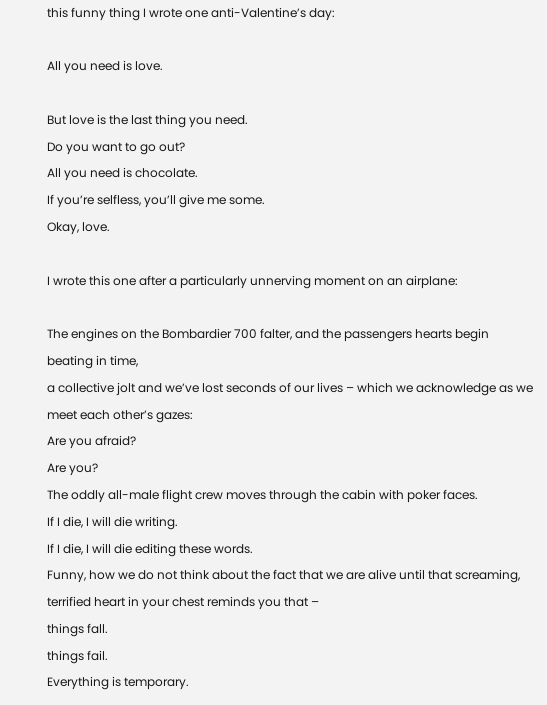this funny thing I wrote one anti-Valentine’s day:

All you need is love.

But love is the last thing you need.
Do you want to go out?
All you need is chocolate.
If you’re selfless, you’ll give me some.
Okay, love.

I wrote this one after a particularly unnerving moment on an airplane:

The engines on the Bombardier 700 falter, and the passengers hearts begin beating in time,
a collective jolt and we’ve lost seconds of our lives – which we acknowledge as we meet each other’s gazes:
Are you afraid?
Are you?
The oddly all-male flight crew moves through the cabin with poker faces.
If I die, I will die writing.
If I die, I will die editing these words.
Funny, how we do not think about the fact that we are alive until that screaming, terrified heart in your chest reminds you that –
things fall.
things fail.
Everything is temporary.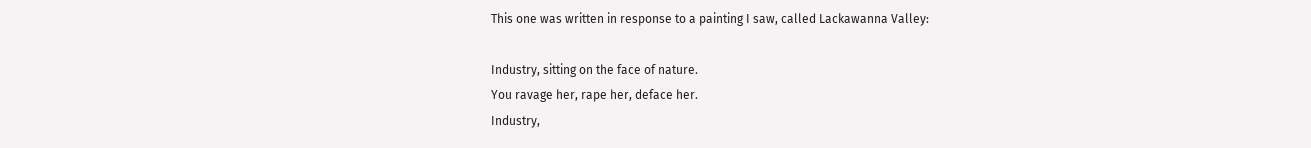This one was written in response to a painting I saw, called Lackawanna Valley:

Industry, sitting on the face of nature.
You ravage her, rape her, deface her.
Industry,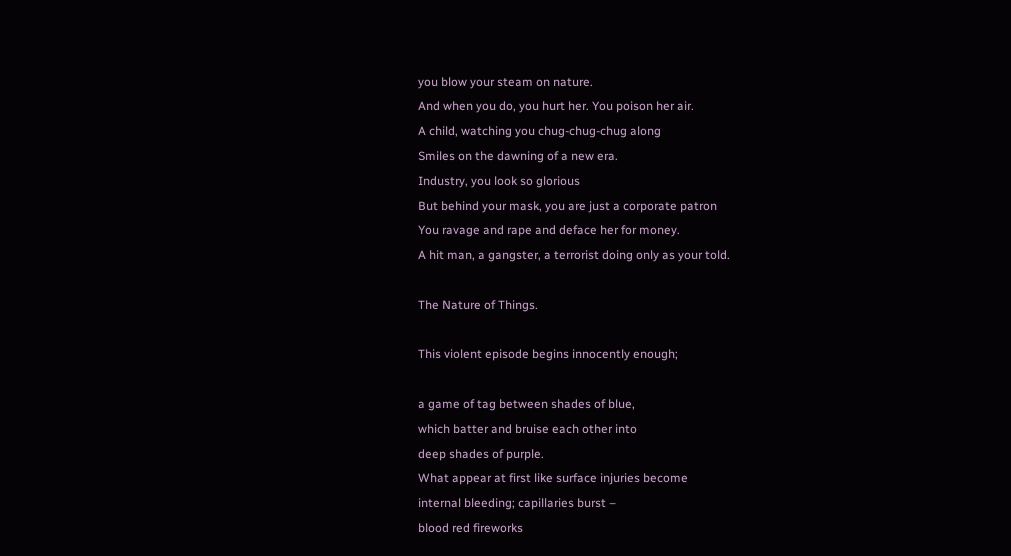you blow your steam on nature.
And when you do, you hurt her. You poison her air.
A child, watching you chug-chug-chug along
Smiles on the dawning of a new era.
Industry, you look so glorious
But behind your mask, you are just a corporate patron
You ravage and rape and deface her for money.
A hit man, a gangster, a terrorist doing only as your told.

The Nature of Things.

This violent episode begins innocently enough;

a game of tag between shades of blue,
which batter and bruise each other into
deep shades of purple.
What appear at first like surface injuries become
internal bleeding; capillaries burst –
blood red fireworks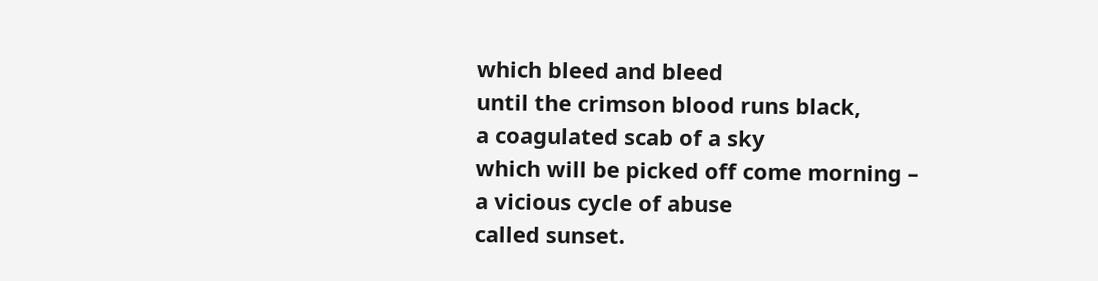which bleed and bleed
until the crimson blood runs black,
a coagulated scab of a sky
which will be picked off come morning –
a vicious cycle of abuse
called sunset.